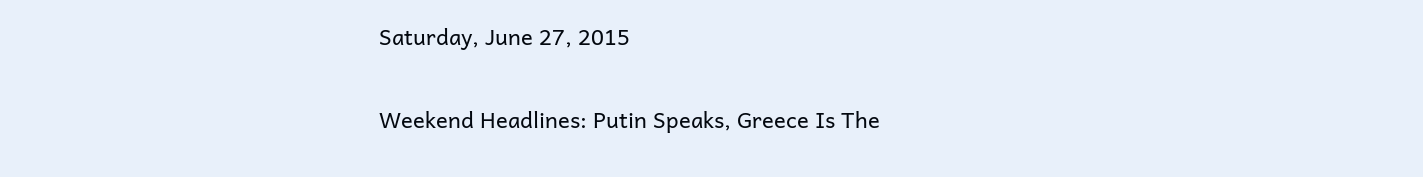Saturday, June 27, 2015

Weekend Headlines: Putin Speaks, Greece Is The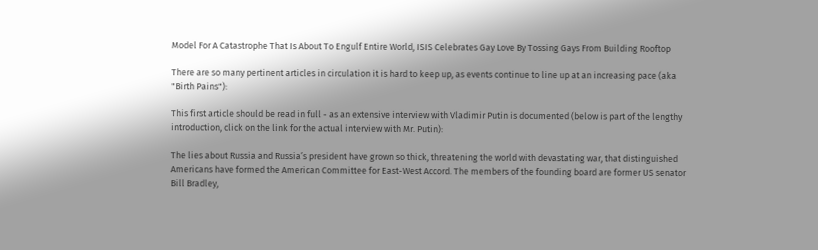Model For A Catastrophe That Is About To Engulf Entire World, ISIS Celebrates Gay Love By Tossing Gays From Building Rooftop

There are so many pertinent articles in circulation it is hard to keep up, as events continue to line up at an increasing pace (aka "Birth Pains"):

This first article should be read in full - as an extensive interview with Vladimir Putin is documented (below is part of the lengthy introduction, click on the link for the actual interview with Mr. Putin):

The lies about Russia and Russia’s president have grown so thick, threatening the world with devastating war, that distinguished Americans have formed the American Committee for East-West Accord. The members of the founding board are former US senator Bill Bradley,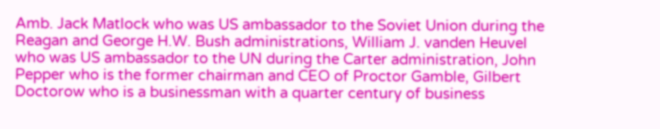Amb. Jack Matlock who was US ambassador to the Soviet Union during the Reagan and George H.W. Bush administrations, William J. vanden Heuvel who was US ambassador to the UN during the Carter administration, John Pepper who is the former chairman and CEO of Proctor Gamble, Gilbert Doctorow who is a businessman with a quarter century of business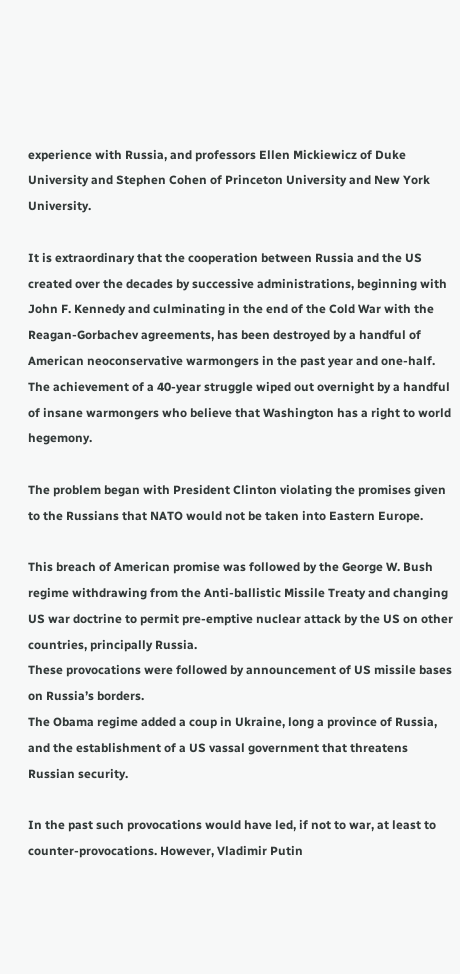experience with Russia, and professors Ellen Mickiewicz of Duke University and Stephen Cohen of Princeton University and New York University.

It is extraordinary that the cooperation between Russia and the US created over the decades by successive administrations, beginning with John F. Kennedy and culminating in the end of the Cold War with the Reagan-Gorbachev agreements, has been destroyed by a handful of American neoconservative warmongers in the past year and one-half. The achievement of a 40-year struggle wiped out overnight by a handful of insane warmongers who believe that Washington has a right to world hegemony.

The problem began with President Clinton violating the promises given to the Russians that NATO would not be taken into Eastern Europe.

This breach of American promise was followed by the George W. Bush regime withdrawing from the Anti-ballistic Missile Treaty and changing US war doctrine to permit pre-emptive nuclear attack by the US on other countries, principally Russia.
These provocations were followed by announcement of US missile bases on Russia’s borders.
The Obama regime added a coup in Ukraine, long a province of Russia, and the establishment of a US vassal government that threatens Russian security.

In the past such provocations would have led, if not to war, at least to counter-provocations. However, Vladimir Putin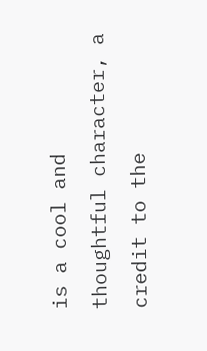is a cool and thoughtful character, a credit to the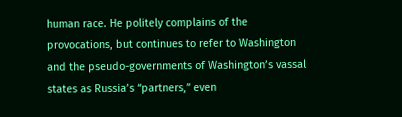human race. He politely complains of the provocations, but continues to refer to Washington and the pseudo-governments of Washington’s vassal states as Russia’s “partners,” even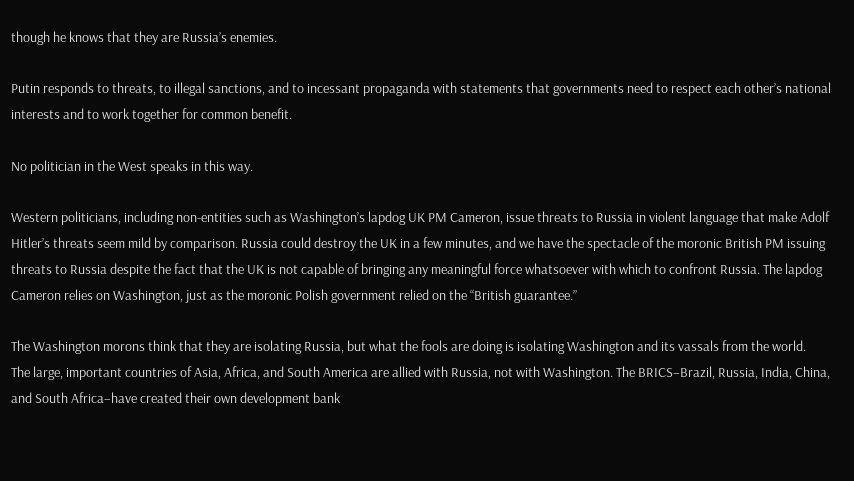though he knows that they are Russia’s enemies.

Putin responds to threats, to illegal sanctions, and to incessant propaganda with statements that governments need to respect each other’s national interests and to work together for common benefit.

No politician in the West speaks in this way.

Western politicians, including non-entities such as Washington’s lapdog UK PM Cameron, issue threats to Russia in violent language that make Adolf Hitler’s threats seem mild by comparison. Russia could destroy the UK in a few minutes, and we have the spectacle of the moronic British PM issuing threats to Russia despite the fact that the UK is not capable of bringing any meaningful force whatsoever with which to confront Russia. The lapdog Cameron relies on Washington, just as the moronic Polish government relied on the “British guarantee.”

The Washington morons think that they are isolating Russia, but what the fools are doing is isolating Washington and its vassals from the world.
The large, important countries of Asia, Africa, and South America are allied with Russia, not with Washington. The BRICS–Brazil, Russia, India, China, and South Africa–have created their own development bank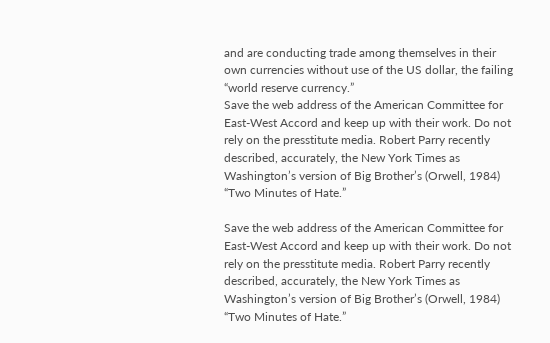and are conducting trade among themselves in their own currencies without use of the US dollar, the failing “world reserve currency.”
Save the web address of the American Committee for East-West Accord and keep up with their work. Do not rely on the presstitute media. Robert Parry recently described, accurately, the New York Times as Washington’s version of Big Brother’s (Orwell, 1984) “Two Minutes of Hate.”

Save the web address of the American Committee for East-West Accord and keep up with their work. Do not rely on the presstitute media. Robert Parry recently described, accurately, the New York Times as Washington’s version of Big Brother’s (Orwell, 1984) “Two Minutes of Hate.”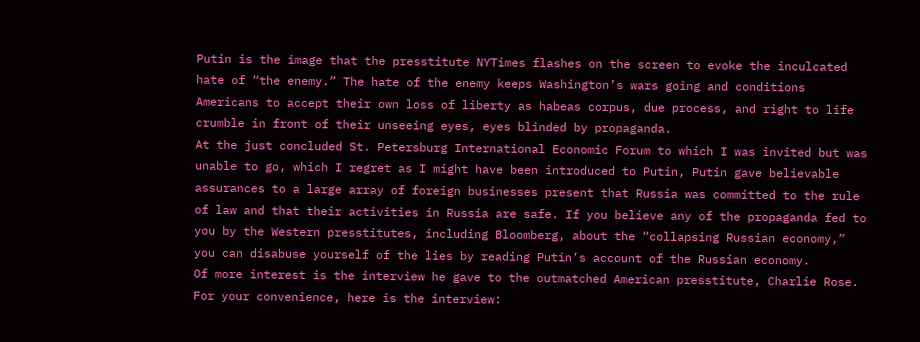Putin is the image that the presstitute NYTimes flashes on the screen to evoke the inculcated hate of “the enemy.” The hate of the enemy keeps Washington’s wars going and conditions Americans to accept their own loss of liberty as habeas corpus, due process, and right to life crumble in front of their unseeing eyes, eyes blinded by propaganda.
At the just concluded St. Petersburg International Economic Forum to which I was invited but was unable to go, which I regret as I might have been introduced to Putin, Putin gave believable assurances to a large array of foreign businesses present that Russia was committed to the rule of law and that their activities in Russia are safe. If you believe any of the propaganda fed to you by the Western presstitutes, including Bloomberg, about the “collapsing Russian economy,” you can disabuse yourself of the lies by reading Putin’s account of the Russian economy.
Of more interest is the interview he gave to the outmatched American presstitute, Charlie Rose. For your convenience, here is the interview: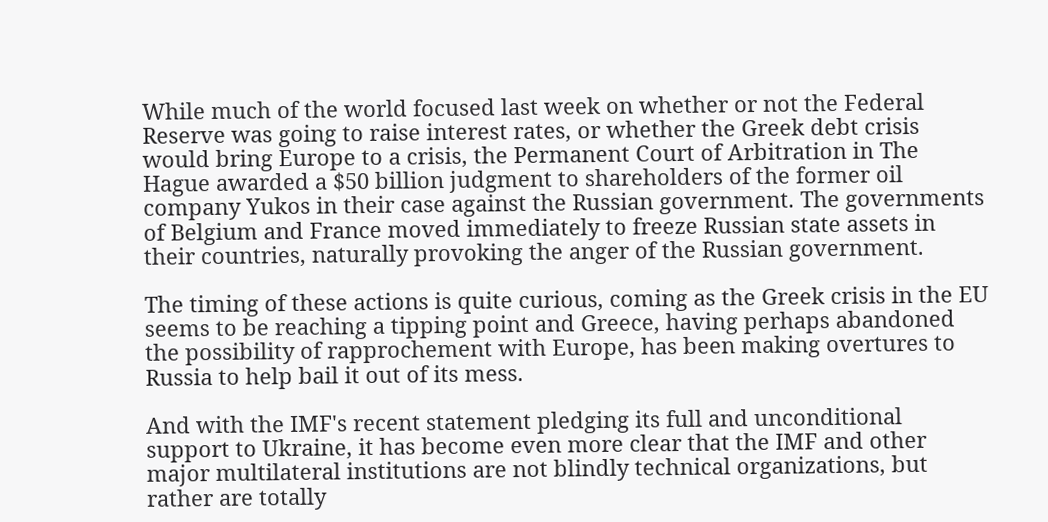While much of the world focused last week on whether or not the Federal Reserve was going to raise interest rates, or whether the Greek debt crisis would bring Europe to a crisis, the Permanent Court of Arbitration in The Hague awarded a $50 billion judgment to shareholders of the former oil company Yukos in their case against the Russian government. The governments of Belgium and France moved immediately to freeze Russian state assets in their countries, naturally provoking the anger of the Russian government.

The timing of these actions is quite curious, coming as the Greek crisis in the EU seems to be reaching a tipping point and Greece, having perhaps abandoned the possibility of rapprochement with Europe, has been making overtures to Russia to help bail it out of its mess.

And with the IMF's recent statement pledging its full and unconditional support to Ukraine, it has become even more clear that the IMF and other major multilateral institutions are not blindly technical organizations, but rather are totally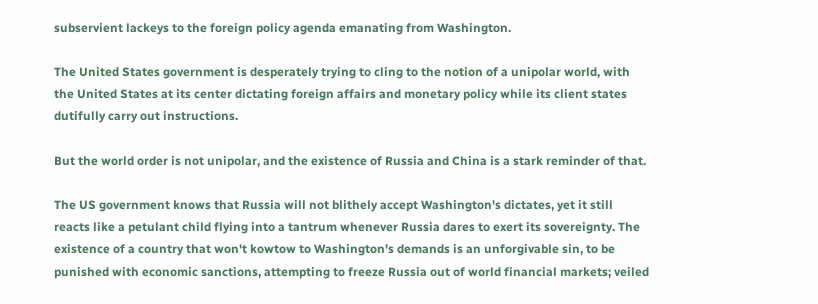subservient lackeys to the foreign policy agenda emanating from Washington.

The United States government is desperately trying to cling to the notion of a unipolar world, with the United States at its center dictating foreign affairs and monetary policy while its client states dutifully carry out instructions.

But the world order is not unipolar, and the existence of Russia and China is a stark reminder of that.

The US government knows that Russia will not blithely accept Washington's dictates, yet it still reacts like a petulant child flying into a tantrum whenever Russia dares to exert its sovereignty. The existence of a country that won't kowtow to Washington's demands is an unforgivable sin, to be punished with economic sanctions, attempting to freeze Russia out of world financial markets; veiled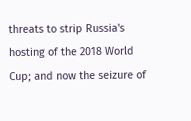threats to strip Russia's hosting of the 2018 World Cup; and now the seizure of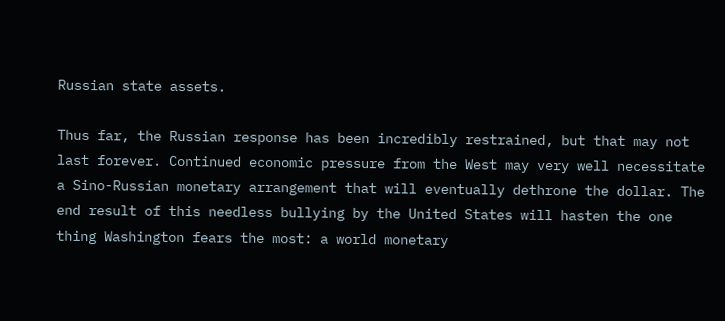Russian state assets.

Thus far, the Russian response has been incredibly restrained, but that may not last forever. Continued economic pressure from the West may very well necessitate a Sino-Russian monetary arrangement that will eventually dethrone the dollar. The end result of this needless bullying by the United States will hasten the one thing Washington fears the most: a world monetary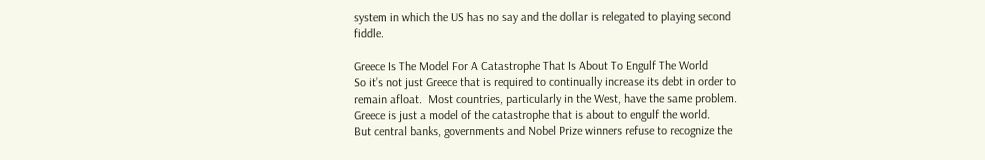system in which the US has no say and the dollar is relegated to playing second fiddle.

Greece Is The Model For A Catastrophe That Is About To Engulf The World
So it’s not just Greece that is required to continually increase its debt in order to remain afloat.  Most countries, particularly in the West, have the same problem.  Greece is just a model of the catastrophe that is about to engulf the world.
But central banks, governments and Nobel Prize winners refuse to recognize the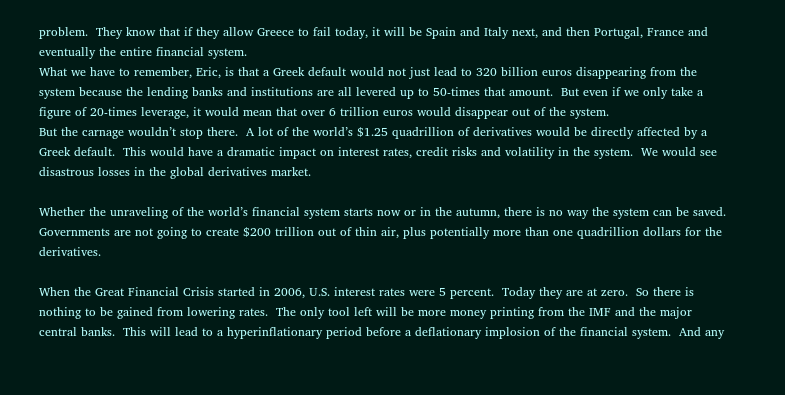problem.  They know that if they allow Greece to fail today, it will be Spain and Italy next, and then Portugal, France and eventually the entire financial system.
What we have to remember, Eric, is that a Greek default would not just lead to 320 billion euros disappearing from the system because the lending banks and institutions are all levered up to 50-times that amount.  But even if we only take a figure of 20-times leverage, it would mean that over 6 trillion euros would disappear out of the system.
But the carnage wouldn’t stop there.  A lot of the world’s $1.25 quadrillion of derivatives would be directly affected by a Greek default.  This would have a dramatic impact on interest rates, credit risks and volatility in the system.  We would see disastrous losses in the global derivatives market.

Whether the unraveling of the world’s financial system starts now or in the autumn, there is no way the system can be saved.  Governments are not going to create $200 trillion out of thin air, plus potentially more than one quadrillion dollars for the derivatives.

When the Great Financial Crisis started in 2006, U.S. interest rates were 5 percent.  Today they are at zero.  So there is nothing to be gained from lowering rates.  The only tool left will be more money printing from the IMF and the major central banks.  This will lead to a hyperinflationary period before a deflationary implosion of the financial system.  And any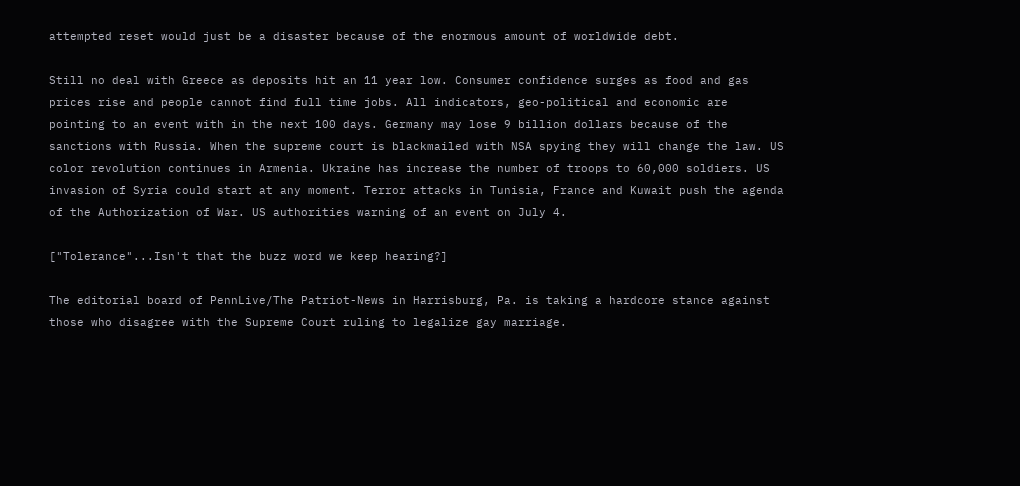attempted reset would just be a disaster because of the enormous amount of worldwide debt.

Still no deal with Greece as deposits hit an 11 year low. Consumer confidence surges as food and gas prices rise and people cannot find full time jobs. All indicators, geo-political and economic are pointing to an event with in the next 100 days. Germany may lose 9 billion dollars because of the sanctions with Russia. When the supreme court is blackmailed with NSA spying they will change the law. US color revolution continues in Armenia. Ukraine has increase the number of troops to 60,000 soldiers. US invasion of Syria could start at any moment. Terror attacks in Tunisia, France and Kuwait push the agenda of the Authorization of War. US authorities warning of an event on July 4.

["Tolerance"...Isn't that the buzz word we keep hearing?]

The editorial board of PennLive/The Patriot-News in Harrisburg, Pa. is taking a hardcore stance against those who disagree with the Supreme Court ruling to legalize gay marriage.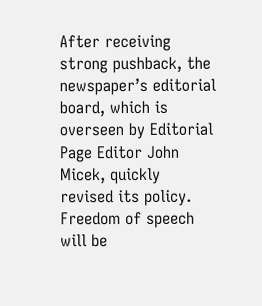After receiving strong pushback, the newspaper’s editorial board, which is overseen by Editorial Page Editor John Micek, quickly revised its policy. Freedom of speech will be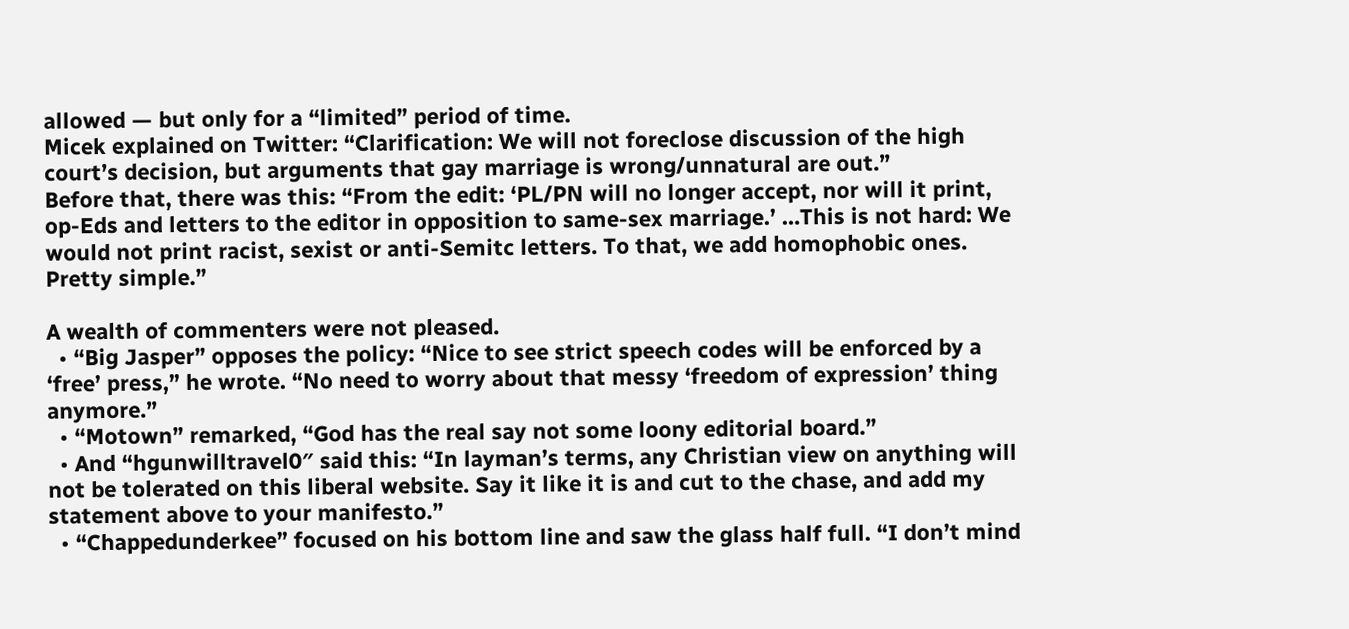allowed — but only for a “limited” period of time.
Micek explained on Twitter: “Clarification: We will not foreclose discussion of the high court’s decision, but arguments that gay marriage is wrong/unnatural are out.”
Before that, there was this: “From the edit: ‘PL/PN will no longer accept, nor will it print, op-Eds and letters to the editor in opposition to same-sex marriage.’ …This is not hard: We would not print racist, sexist or anti-Semitc letters. To that, we add homophobic ones. Pretty simple.”

A wealth of commenters were not pleased.
  • “Big Jasper” opposes the policy: “Nice to see strict speech codes will be enforced by a ‘free’ press,” he wrote. “No need to worry about that messy ‘freedom of expression’ thing anymore.”
  • “Motown” remarked, “God has the real say not some loony editorial board.”
  • And “hgunwilltravel0″ said this: “In layman’s terms, any Christian view on anything will not be tolerated on this liberal website. Say it like it is and cut to the chase, and add my statement above to your manifesto.”
  • “Chappedunderkee” focused on his bottom line and saw the glass half full. “I don’t mind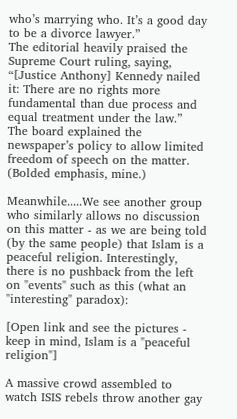who’s marrying who. It’s a good day to be a divorce lawyer.”
The editorial heavily praised the Supreme Court ruling, saying, “[Justice Anthony] Kennedy nailed it: There are no rights more fundamental than due process and equal treatment under the law.”
The board explained the newspaper’s policy to allow limited freedom of speech on the matter. (Bolded emphasis, mine.)

Meanwhile.....We see another group who similarly allows no discussion on this matter - as we are being told (by the same people) that Islam is a peaceful religion. Interestingly, there is no pushback from the left on "events" such as this (what an "interesting" paradox):

[Open link and see the pictures - keep in mind, Islam is a "peaceful religion"]

A massive crowd assembled to watch ISIS rebels throw another gay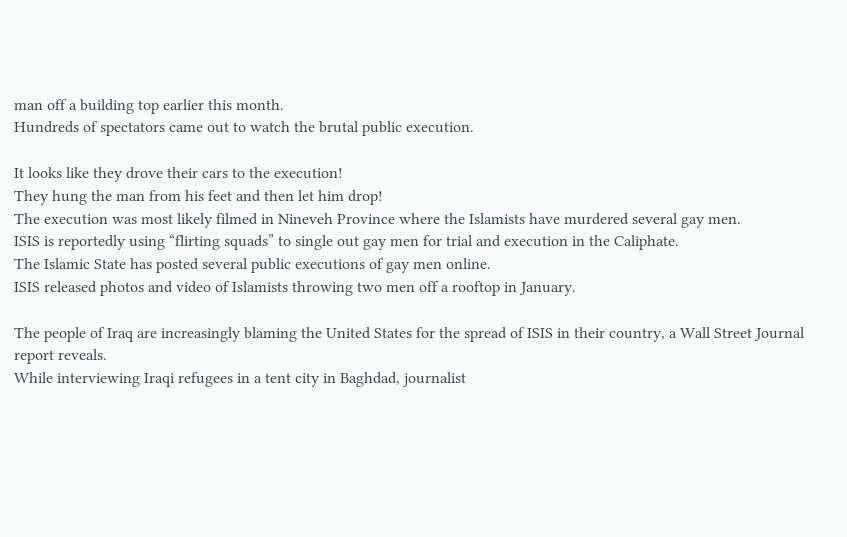man off a building top earlier this month.
Hundreds of spectators came out to watch the brutal public execution.

It looks like they drove their cars to the execution!
They hung the man from his feet and then let him drop!
The execution was most likely filmed in Nineveh Province where the Islamists have murdered several gay men.
ISIS is reportedly using “flirting squads” to single out gay men for trial and execution in the Caliphate.
The Islamic State has posted several public executions of gay men online.
ISIS released photos and video of Islamists throwing two men off a rooftop in January.

The people of Iraq are increasingly blaming the United States for the spread of ISIS in their country, a Wall Street Journal report reveals.
While interviewing Iraqi refugees in a tent city in Baghdad, journalist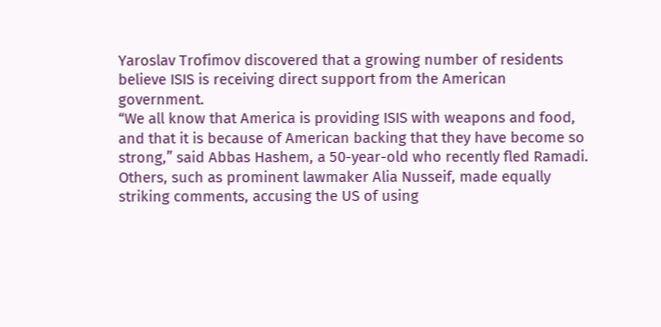Yaroslav Trofimov discovered that a growing number of residents believe ISIS is receiving direct support from the American government.
“We all know that America is providing ISIS with weapons and food, and that it is because of American backing that they have become so strong,” said Abbas Hashem, a 50-year-old who recently fled Ramadi.
Others, such as prominent lawmaker Alia Nusseif, made equally striking comments, accusing the US of using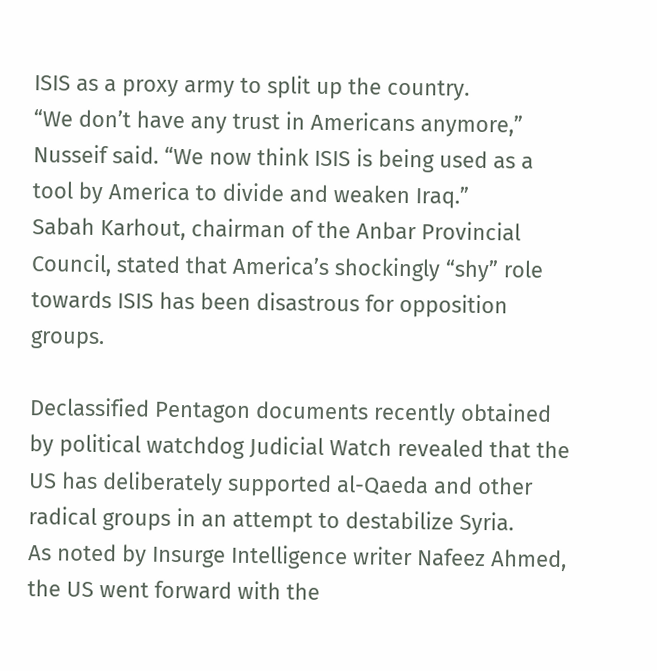ISIS as a proxy army to split up the country.
“We don’t have any trust in Americans anymore,” Nusseif said. “We now think ISIS is being used as a tool by America to divide and weaken Iraq.”
Sabah Karhout, chairman of the Anbar Provincial Council, stated that America’s shockingly “shy” role towards ISIS has been disastrous for opposition groups.

Declassified Pentagon documents recently obtained by political watchdog Judicial Watch revealed that the US has deliberately supported al-Qaeda and other radical groups in an attempt to destabilize Syria.
As noted by Insurge Intelligence writer Nafeez Ahmed, the US went forward with the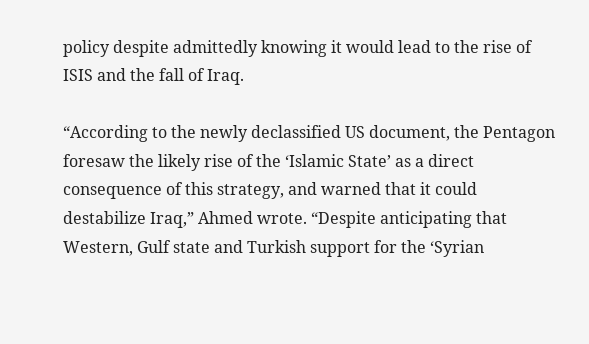policy despite admittedly knowing it would lead to the rise of ISIS and the fall of Iraq.

“According to the newly declassified US document, the Pentagon foresaw the likely rise of the ‘Islamic State’ as a direct consequence of this strategy, and warned that it could destabilize Iraq,” Ahmed wrote. “Despite anticipating that Western, Gulf state and Turkish support for the ‘Syrian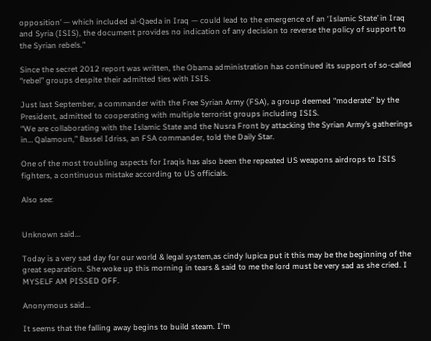opposition’ — which included al-Qaeda in Iraq — could lead to the emergence of an ‘Islamic State’ in Iraq and Syria (ISIS), the document provides no indication of any decision to reverse the policy of support to the Syrian rebels.”

Since the secret 2012 report was written, the Obama administration has continued its support of so-called “rebel” groups despite their admitted ties with ISIS.

Just last September, a commander with the Free Syrian Army (FSA), a group deemed “moderate” by the President, admitted to cooperating with multiple terrorist groups including ISIS.
“We are collaborating with the Islamic State and the Nusra Front by attacking the Syrian Army’s gatherings in… Qalamoun,” Bassel Idriss, an FSA commander, told the Daily Star.

One of the most troubling aspects for Iraqis has also been the repeated US weapons airdrops to ISIS fighters, a continuous mistake according to US officials.

Also see:


Unknown said...

Today is a very sad day for our world & legal system,as cindy lupica put it this may be the beginning of the great separation. She woke up this morning in tears & said to me the lord must be very sad as she cried. I MYSELF AM PISSED OFF.

Anonymous said...

It seems that the falling away begins to build steam. I'm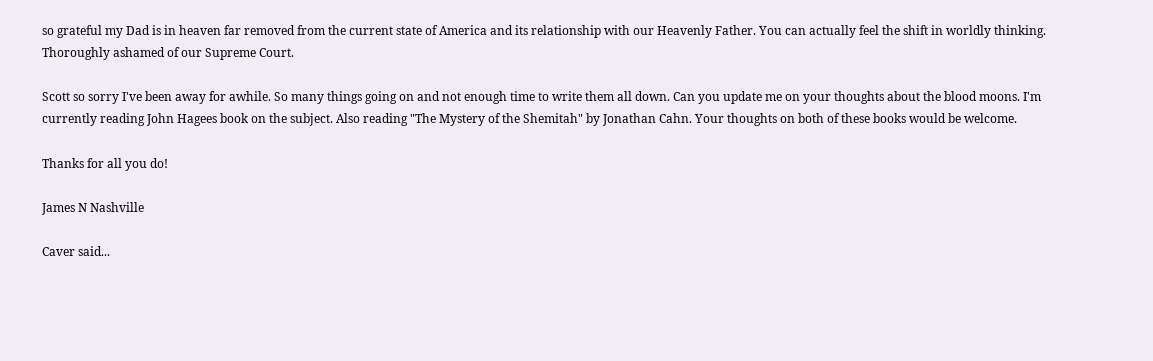so grateful my Dad is in heaven far removed from the current state of America and its relationship with our Heavenly Father. You can actually feel the shift in worldly thinking. Thoroughly ashamed of our Supreme Court.

Scott so sorry I've been away for awhile. So many things going on and not enough time to write them all down. Can you update me on your thoughts about the blood moons. I'm currently reading John Hagees book on the subject. Also reading "The Mystery of the Shemitah" by Jonathan Cahn. Your thoughts on both of these books would be welcome.

Thanks for all you do!

James N Nashville

Caver said...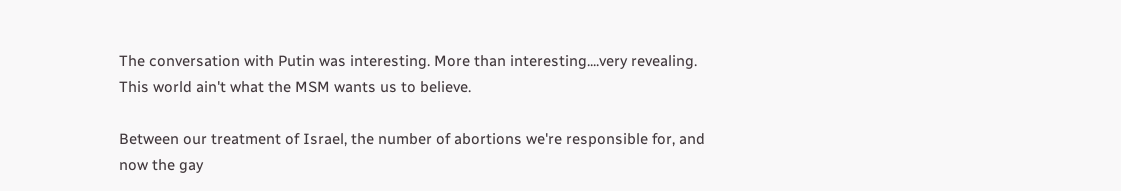The conversation with Putin was interesting. More than interesting....very revealing. This world ain't what the MSM wants us to believe.

Between our treatment of Israel, the number of abortions we're responsible for, and now the gay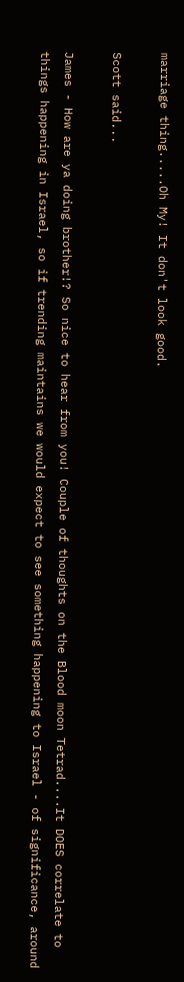marriage thing.....Oh My! It don't look good.

Scott said...

James - How are ya doing brother!? So nice to hear from you! Couple of thoughts on the Blood moon Tetrad....It DOES correlate to things happening in Israel, so if trending maintains we would expect to see something happening to Israel - of significance, around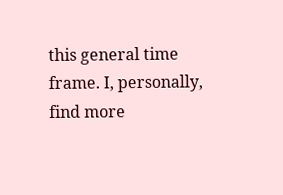this general time frame. I, personally, find more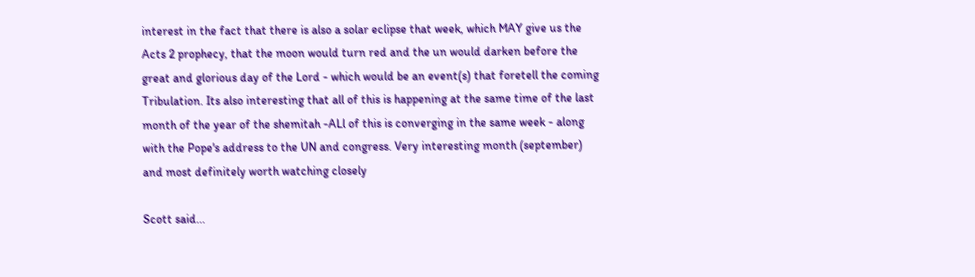interest in the fact that there is also a solar eclipse that week, which MAY give us the Acts 2 prophecy, that the moon would turn red and the un would darken before the great and glorious day of the Lord - which would be an event(s) that foretell the coming Tribulation. Its also interesting that all of this is happening at the same time of the last month of the year of the shemitah -ALl of this is converging in the same week - along with the Pope's address to the UN and congress. Very interesting month (september) and most definitely worth watching closely

Scott said...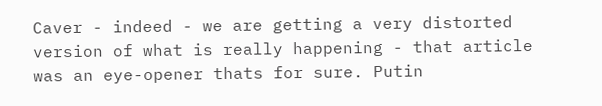Caver - indeed - we are getting a very distorted version of what is really happening - that article was an eye-opener thats for sure. Putin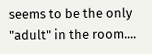seems to be the only "adult" in the room....